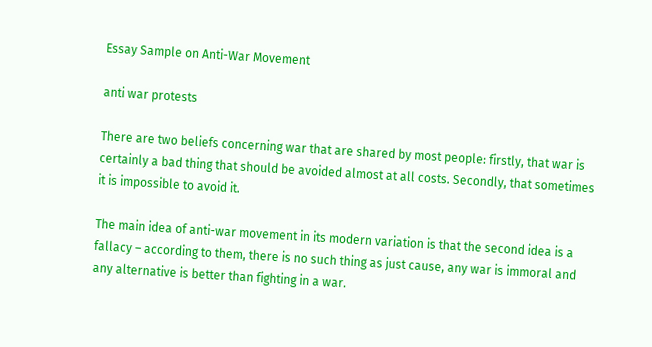Essay Sample on Anti-War Movement

anti war protests

There are two beliefs concerning war that are shared by most people: firstly, that war is certainly a bad thing that should be avoided almost at all costs. Secondly, that sometimes it is impossible to avoid it.

The main idea of anti-war movement in its modern variation is that the second idea is a fallacy – according to them, there is no such thing as just cause, any war is immoral and any alternative is better than fighting in a war.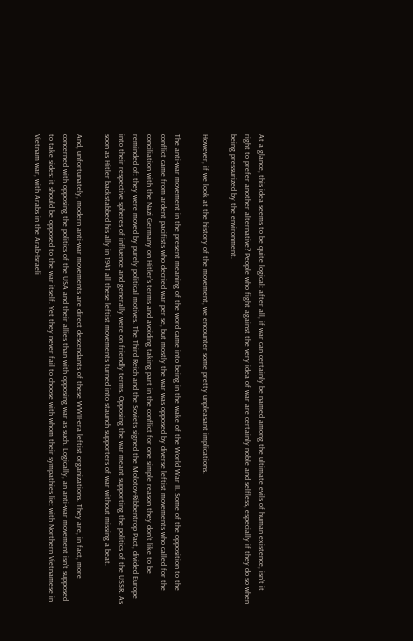At a glance, this idea seems to be quite logical: after all, if war can certainly be named among the ultimate evils of human existence, isn’t it right to prefer another alternative? People who fight against the very idea of war are certainly noble and selfless, especially if they do so when being pressurized by the environment.

However, if we look at the history of the movement, we encounter some pretty unpleasant implications.

The anti-war movement in the present meaning of the word came into being in the wake of the World War II. Some of the opposition to the conflict came from ardent pacifists who decried war per se, but mostly the war was opposed by diverse leftist movements who called for the conciliation with the Nazi Germany on Hitler’s terms and avoiding taking part in the conflict for one simple reason they don’t like to be reminded of: they were moved by purely political motives. The Third Reich and the Soviets signed the Molotov-Ribbentrop Pact, divided Europe into their respective spheres of influence and generally were on friendly terms. Opposing the war meant supporting the politics of the USSR. As soon as Hitler backstabbed his ally in 1941 all these leftist movements turned into staunch supporters of war without missing a beat.

And, unfortunately, modern anti-war movements are direct descendants of these WWII-era leftist organizations. They are, in fact, more concerned with opposing the politics of the USA and their allies than with opposing war as such. Logically, an anti-war movement isn’t supposed to take sides: it should be opposed to the war itself. Yet they never fail to choose with whom their sympathies lie: with Northern Vietnamese in Vietnam war, with Arabs in the Arab-Israeli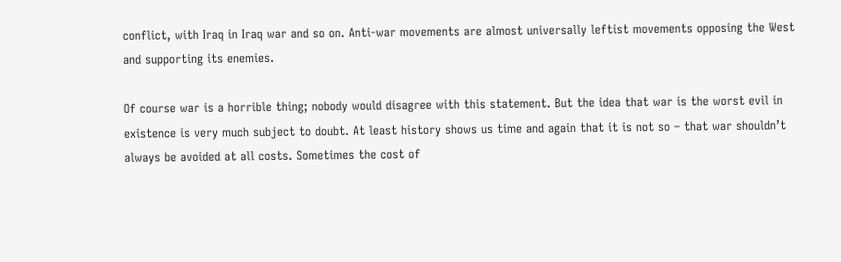conflict, with Iraq in Iraq war and so on. Anti-war movements are almost universally leftist movements opposing the West and supporting its enemies.

Of course war is a horrible thing; nobody would disagree with this statement. But the idea that war is the worst evil in existence is very much subject to doubt. At least history shows us time and again that it is not so – that war shouldn’t always be avoided at all costs. Sometimes the cost of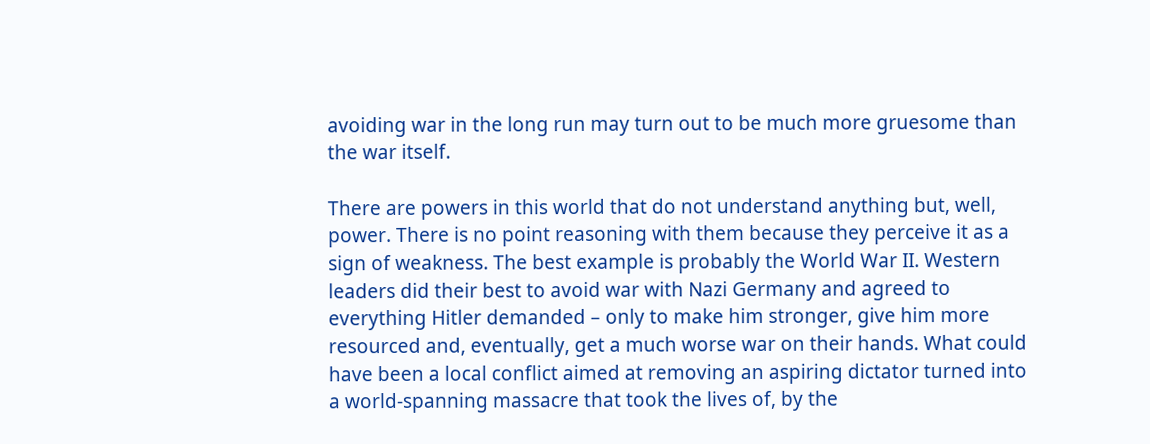avoiding war in the long run may turn out to be much more gruesome than the war itself.

There are powers in this world that do not understand anything but, well, power. There is no point reasoning with them because they perceive it as a sign of weakness. The best example is probably the World War II. Western leaders did their best to avoid war with Nazi Germany and agreed to everything Hitler demanded – only to make him stronger, give him more resourced and, eventually, get a much worse war on their hands. What could have been a local conflict aimed at removing an aspiring dictator turned into a world-spanning massacre that took the lives of, by the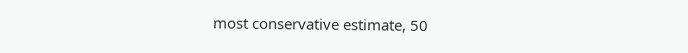most conservative estimate, 50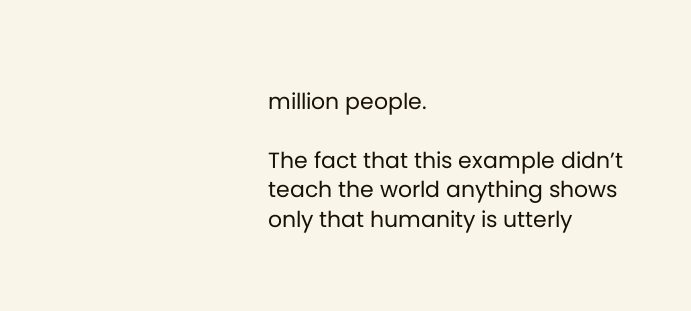million people.

The fact that this example didn’t teach the world anything shows only that humanity is utterly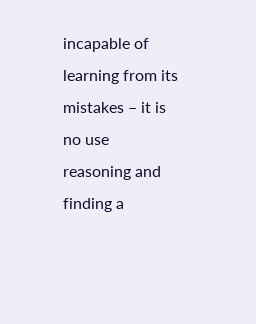incapable of learning from its mistakes – it is no use reasoning and finding a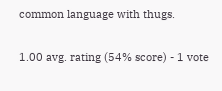common language with thugs.

1.00 avg. rating (54% score) - 1 vote